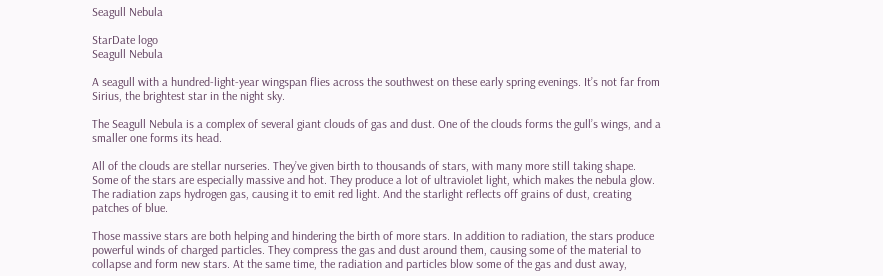Seagull Nebula

StarDate logo
Seagull Nebula

A seagull with a hundred-light-year wingspan flies across the southwest on these early spring evenings. It’s not far from Sirius, the brightest star in the night sky.

The Seagull Nebula is a complex of several giant clouds of gas and dust. One of the clouds forms the gull’s wings, and a smaller one forms its head.

All of the clouds are stellar nurseries. They’ve given birth to thousands of stars, with many more still taking shape. Some of the stars are especially massive and hot. They produce a lot of ultraviolet light, which makes the nebula glow. The radiation zaps hydrogen gas, causing it to emit red light. And the starlight reflects off grains of dust, creating patches of blue.

Those massive stars are both helping and hindering the birth of more stars. In addition to radiation, the stars produce powerful winds of charged particles. They compress the gas and dust around them, causing some of the material to collapse and form new stars. At the same time, the radiation and particles blow some of the gas and dust away,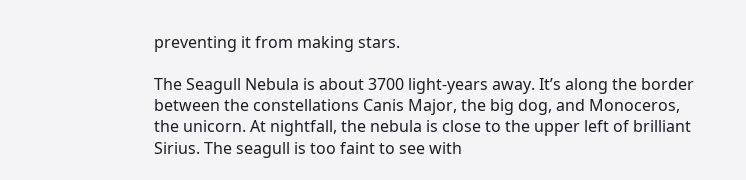preventing it from making stars.

The Seagull Nebula is about 3700 light-years away. It’s along the border between the constellations Canis Major, the big dog, and Monoceros, the unicorn. At nightfall, the nebula is close to the upper left of brilliant Sirius. The seagull is too faint to see with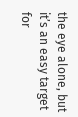the eye alone, but it’s an easy target for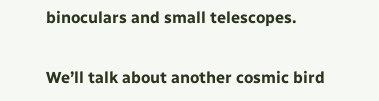binoculars and small telescopes.

We’ll talk about another cosmic bird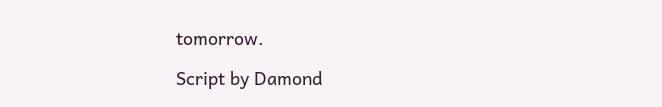tomorrow.

Script by Damond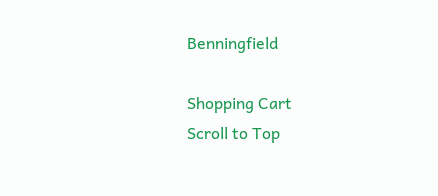Benningfield

Shopping Cart
Scroll to Top